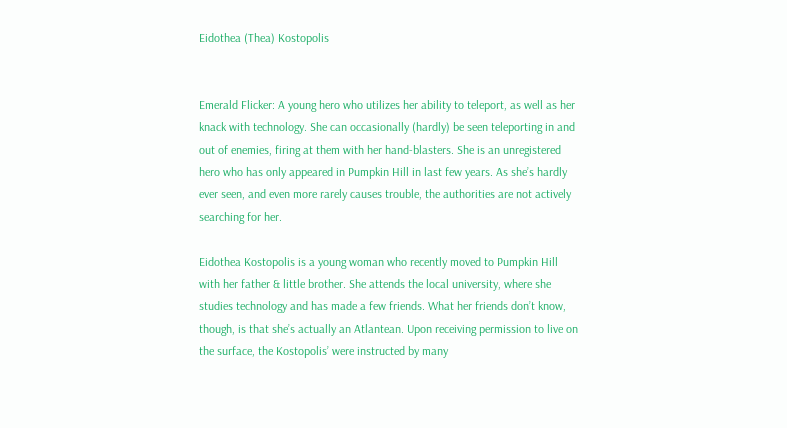Eidothea (Thea) Kostopolis


Emerald Flicker: A young hero who utilizes her ability to teleport, as well as her knack with technology. She can occasionally (hardly) be seen teleporting in and out of enemies, firing at them with her hand-blasters. She is an unregistered hero who has only appeared in Pumpkin Hill in last few years. As she’s hardly ever seen, and even more rarely causes trouble, the authorities are not actively searching for her.

Eidothea Kostopolis is a young woman who recently moved to Pumpkin Hill with her father & little brother. She attends the local university, where she studies technology and has made a few friends. What her friends don’t know, though, is that she’s actually an Atlantean. Upon receiving permission to live on the surface, the Kostopolis’ were instructed by many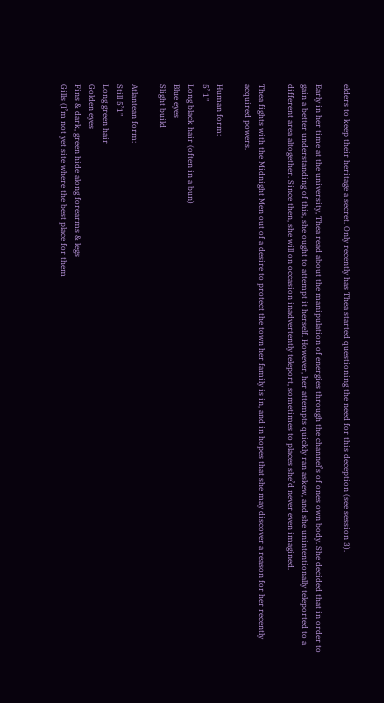elders to keep their heritage a secret. Only recently has Thea started questioning the need for this deception (see session 3).

Early in her time at the university, Thea read about the manipulation of energies through the channel’s of ones own body. She decided that in order to gain a better understanding of this, she ought to attempt it herself. However, her attempts quickly ran askew, and she unintentionally teleported to a different area altogether. Since then, she will on occasion inadvertently teleport, sometimes to places she’d never even imagined.

Thea fights with the Midnight Men out of a desire to protect the town her family is in, and in hopes that she may discover a reason for her recently acquired powers.

Human form:
5’ 1"
Long black hair (often in a bun)
Blue eyes
Slight build

Atlantean form:
Still 5’1"
Long green hair
Golden eyes
Fins & dark, green hide along forearms & legs
Gills (I’m not yet site where the best place for them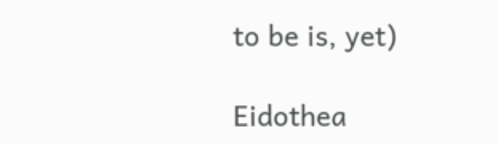to be is, yet)

Eidothea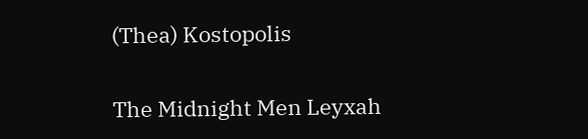(Thea) Kostopolis

The Midnight Men Leyxah